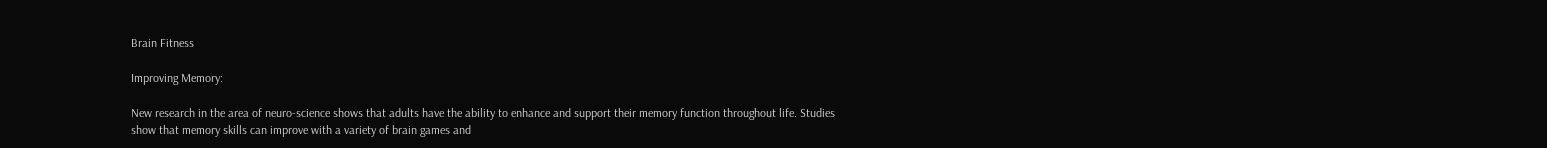Brain Fitness

Improving Memory:

New research in the area of neuro-science shows that adults have the ability to enhance and support their memory function throughout life. Studies show that memory skills can improve with a variety of brain games and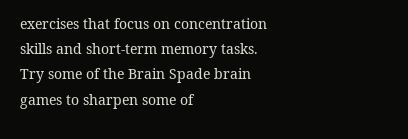exercises that focus on concentration skills and short-term memory tasks. Try some of the Brain Spade brain games to sharpen some of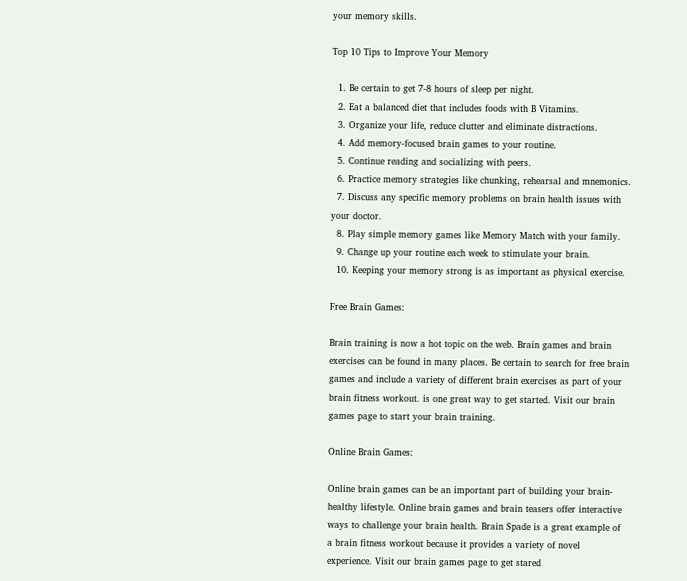your memory skills.

Top 10 Tips to Improve Your Memory

  1. Be certain to get 7-8 hours of sleep per night.
  2. Eat a balanced diet that includes foods with B Vitamins.
  3. Organize your life, reduce clutter and eliminate distractions.
  4. Add memory-focused brain games to your routine.
  5. Continue reading and socializing with peers.
  6. Practice memory strategies like chunking, rehearsal and mnemonics.
  7. Discuss any specific memory problems on brain health issues with your doctor.
  8. Play simple memory games like Memory Match with your family.
  9. Change up your routine each week to stimulate your brain.
  10. Keeping your memory strong is as important as physical exercise.

Free Brain Games:

Brain training is now a hot topic on the web. Brain games and brain exercises can be found in many places. Be certain to search for free brain games and include a variety of different brain exercises as part of your brain fitness workout. is one great way to get started. Visit our brain games page to start your brain training.

Online Brain Games:

Online brain games can be an important part of building your brain-healthy lifestyle. Online brain games and brain teasers offer interactive ways to challenge your brain health. Brain Spade is a great example of a brain fitness workout because it provides a variety of novel experience. Visit our brain games page to get stared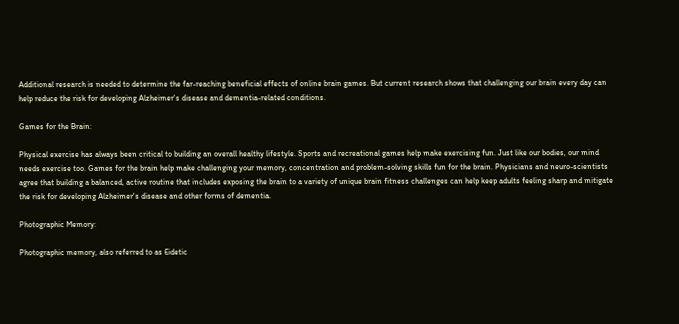Additional research is needed to determine the far-reaching beneficial effects of online brain games. But current research shows that challenging our brain every day can help reduce the risk for developing Alzheimer's disease and dementia-related conditions.

Games for the Brain:

Physical exercise has always been critical to building an overall healthy lifestyle. Sports and recreational games help make exercising fun. Just like our bodies, our mind needs exercise too. Games for the brain help make challenging your memory, concentration and problem-solving skills fun for the brain. Physicians and neuro-scientists agree that building a balanced, active routine that includes exposing the brain to a variety of unique brain fitness challenges can help keep adults feeling sharp and mitigate the risk for developing Alzheimer's disease and other forms of dementia.

Photographic Memory:

Photographic memory, also referred to as Eidetic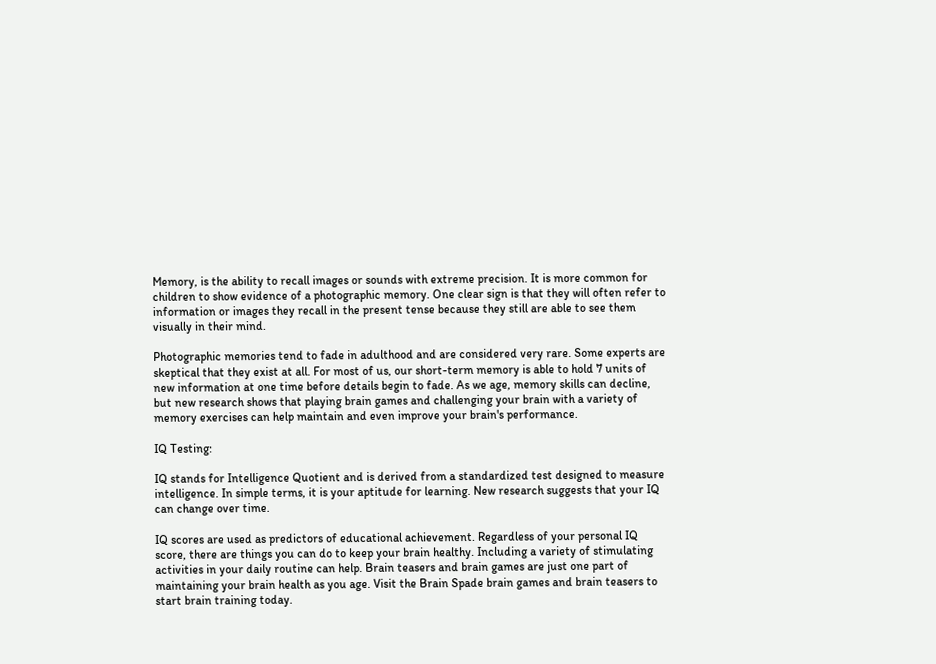Memory, is the ability to recall images or sounds with extreme precision. It is more common for children to show evidence of a photographic memory. One clear sign is that they will often refer to information or images they recall in the present tense because they still are able to see them visually in their mind.

Photographic memories tend to fade in adulthood and are considered very rare. Some experts are skeptical that they exist at all. For most of us, our short-term memory is able to hold 7 units of new information at one time before details begin to fade. As we age, memory skills can decline, but new research shows that playing brain games and challenging your brain with a variety of memory exercises can help maintain and even improve your brain's performance.

IQ Testing:

IQ stands for Intelligence Quotient and is derived from a standardized test designed to measure intelligence. In simple terms, it is your aptitude for learning. New research suggests that your IQ can change over time.

IQ scores are used as predictors of educational achievement. Regardless of your personal IQ score, there are things you can do to keep your brain healthy. Including a variety of stimulating activities in your daily routine can help. Brain teasers and brain games are just one part of maintaining your brain health as you age. Visit the Brain Spade brain games and brain teasers to start brain training today.